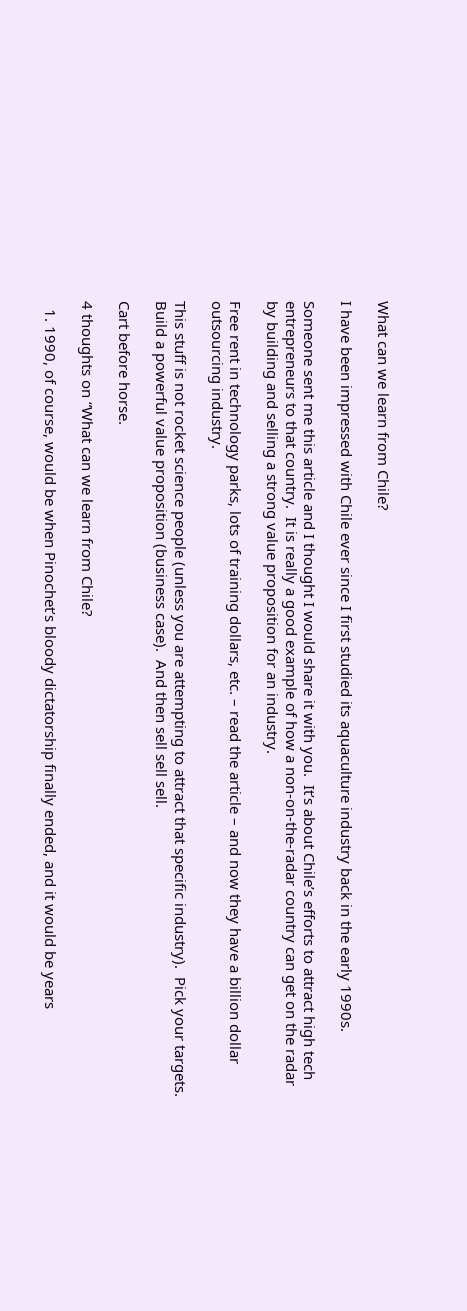What can we learn from Chile?

I have been impressed with Chile ever since I first studied its aquaculture industry back in the early 1990s.

Someone sent me this article and I thought I would share it with you.  It’s about Chile’s efforts to attract high tech entrepreneurs to that country.  It is really a good example of how a non-on-the-radar country can get on the radar by building and selling a strong value proposition for an industry.

Free rent in technology parks, lots of training dollars, etc. – read the article – and now they have a billion dollar outsourcing industry.

This stuff is not rocket science people (unless you are attempting to attract that specific industry).  Pick your targets.  Build a powerful value proposition (business case).  And then sell sell sell.

Cart before horse.

4 thoughts on “What can we learn from Chile?

  1. 1990, of course, would be when Pinochet’s bloody dictatorship finally ended, and it would be years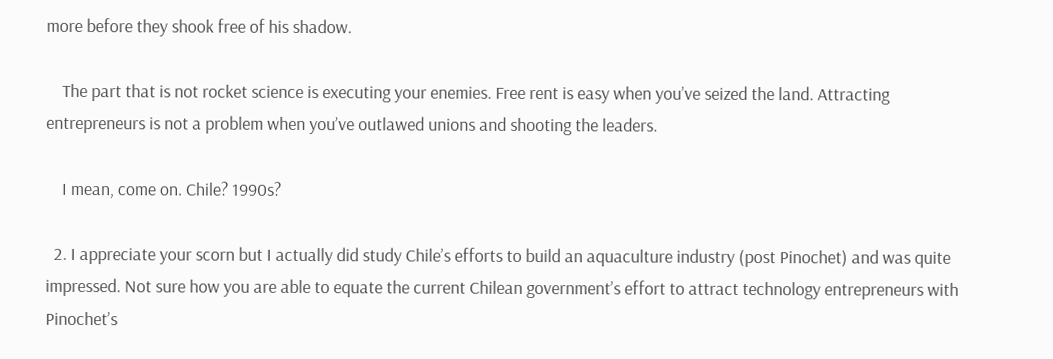more before they shook free of his shadow.

    The part that is not rocket science is executing your enemies. Free rent is easy when you’ve seized the land. Attracting entrepreneurs is not a problem when you’ve outlawed unions and shooting the leaders.

    I mean, come on. Chile? 1990s?

  2. I appreciate your scorn but I actually did study Chile’s efforts to build an aquaculture industry (post Pinochet) and was quite impressed. Not sure how you are able to equate the current Chilean government’s effort to attract technology entrepreneurs with Pinochet’s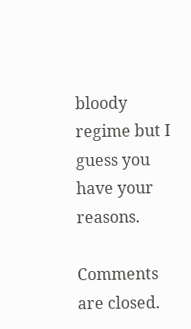bloody regime but I guess you have your reasons.

Comments are closed.